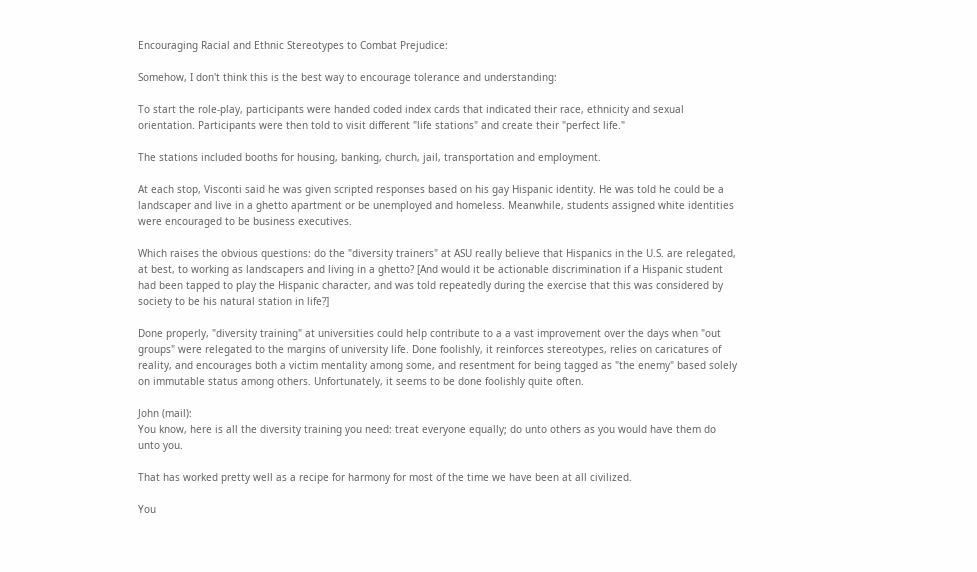Encouraging Racial and Ethnic Stereotypes to Combat Prejudice:

Somehow, I don't think this is the best way to encourage tolerance and understanding:

To start the role-play, participants were handed coded index cards that indicated their race, ethnicity and sexual orientation. Participants were then told to visit different "life stations" and create their "perfect life."

The stations included booths for housing, banking, church, jail, transportation and employment.

At each stop, Visconti said he was given scripted responses based on his gay Hispanic identity. He was told he could be a landscaper and live in a ghetto apartment or be unemployed and homeless. Meanwhile, students assigned white identities were encouraged to be business executives.

Which raises the obvious questions: do the "diversity trainers" at ASU really believe that Hispanics in the U.S. are relegated, at best, to working as landscapers and living in a ghetto? [And would it be actionable discrimination if a Hispanic student had been tapped to play the Hispanic character, and was told repeatedly during the exercise that this was considered by society to be his natural station in life?]

Done properly, "diversity training" at universities could help contribute to a a vast improvement over the days when "out groups" were relegated to the margins of university life. Done foolishly, it reinforces stereotypes, relies on caricatures of reality, and encourages both a victim mentality among some, and resentment for being tagged as "the enemy" based solely on immutable status among others. Unfortunately, it seems to be done foolishly quite often.

John (mail):
You know, here is all the diversity training you need: treat everyone equally; do unto others as you would have them do unto you.

That has worked pretty well as a recipe for harmony for most of the time we have been at all civilized.

You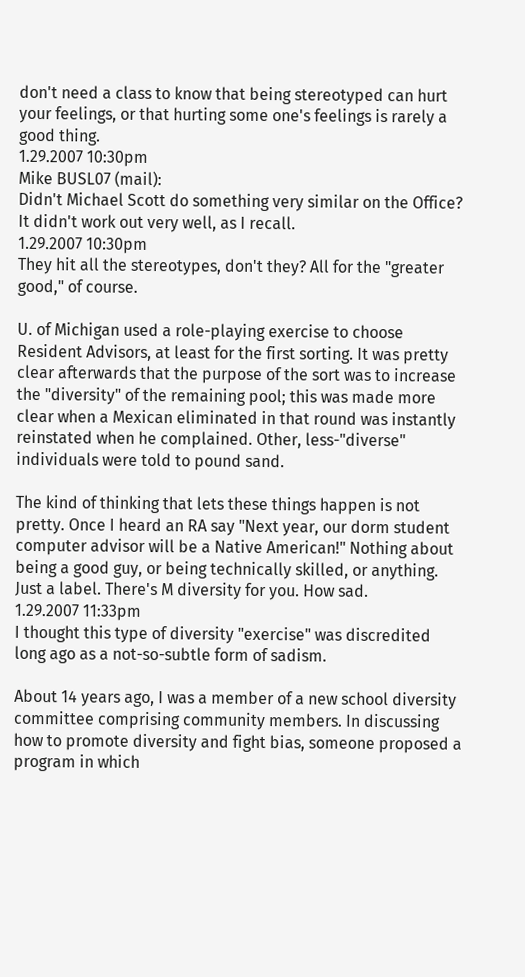don't need a class to know that being stereotyped can hurt your feelings, or that hurting some one's feelings is rarely a good thing.
1.29.2007 10:30pm
Mike BUSL07 (mail):
Didn't Michael Scott do something very similar on the Office? It didn't work out very well, as I recall.
1.29.2007 10:30pm
They hit all the stereotypes, don't they? All for the "greater good," of course.

U. of Michigan used a role-playing exercise to choose Resident Advisors, at least for the first sorting. It was pretty clear afterwards that the purpose of the sort was to increase the "diversity" of the remaining pool; this was made more clear when a Mexican eliminated in that round was instantly reinstated when he complained. Other, less-"diverse" individuals were told to pound sand.

The kind of thinking that lets these things happen is not pretty. Once I heard an RA say "Next year, our dorm student computer advisor will be a Native American!" Nothing about being a good guy, or being technically skilled, or anything. Just a label. There's M diversity for you. How sad.
1.29.2007 11:33pm
I thought this type of diversity "exercise" was discredited long ago as a not-so-subtle form of sadism.

About 14 years ago, I was a member of a new school diversity committee comprising community members. In discussing how to promote diversity and fight bias, someone proposed a program in which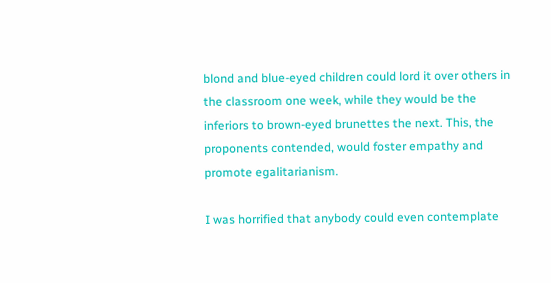blond and blue-eyed children could lord it over others in the classroom one week, while they would be the inferiors to brown-eyed brunettes the next. This, the proponents contended, would foster empathy and promote egalitarianism.

I was horrified that anybody could even contemplate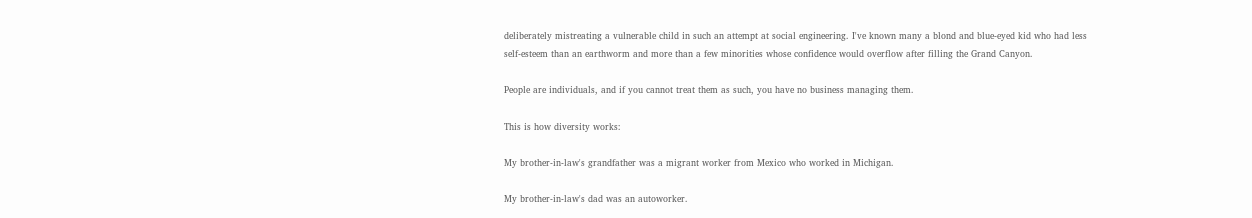deliberately mistreating a vulnerable child in such an attempt at social engineering. I've known many a blond and blue-eyed kid who had less self-esteem than an earthworm and more than a few minorities whose confidence would overflow after filling the Grand Canyon.

People are individuals, and if you cannot treat them as such, you have no business managing them.

This is how diversity works:

My brother-in-law's grandfather was a migrant worker from Mexico who worked in Michigan.

My brother-in-law's dad was an autoworker.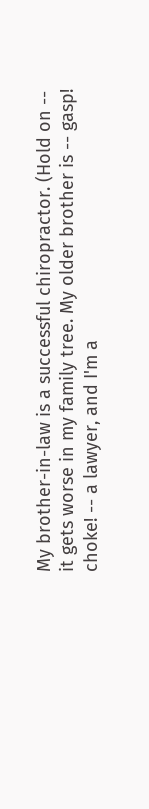My brother-in-law is a successful chiropractor. (Hold on -- it gets worse in my family tree. My older brother is -- gasp! choke! -- a lawyer, and I'm a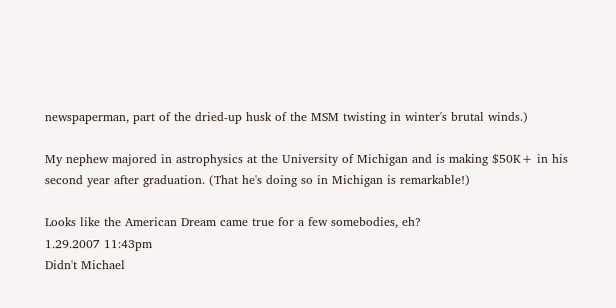newspaperman, part of the dried-up husk of the MSM twisting in winter's brutal winds.)

My nephew majored in astrophysics at the University of Michigan and is making $50K+ in his second year after graduation. (That he's doing so in Michigan is remarkable!)

Looks like the American Dream came true for a few somebodies, eh?
1.29.2007 11:43pm
Didn't Michael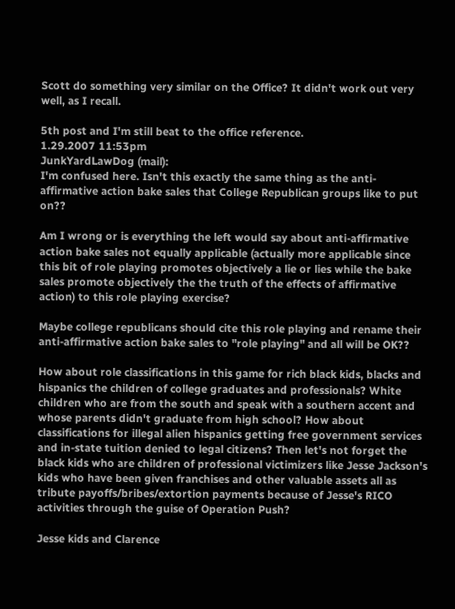Scott do something very similar on the Office? It didn't work out very well, as I recall.

5th post and I'm still beat to the office reference.
1.29.2007 11:53pm
JunkYardLawDog (mail):
I'm confused here. Isn't this exactly the same thing as the anti-affirmative action bake sales that College Republican groups like to put on??

Am I wrong or is everything the left would say about anti-affirmative action bake sales not equally applicable (actually more applicable since this bit of role playing promotes objectively a lie or lies while the bake sales promote objectively the the truth of the effects of affirmative action) to this role playing exercise?

Maybe college republicans should cite this role playing and rename their anti-affirmative action bake sales to "role playing" and all will be OK??

How about role classifications in this game for rich black kids, blacks and hispanics the children of college graduates and professionals? White children who are from the south and speak with a southern accent and whose parents didn't graduate from high school? How about classifications for illegal alien hispanics getting free government services and in-state tuition denied to legal citizens? Then let's not forget the black kids who are children of professional victimizers like Jesse Jackson's kids who have been given franchises and other valuable assets all as tribute payoffs/bribes/extortion payments because of Jesse's RICO activities through the guise of Operation Push?

Jesse kids and Clarence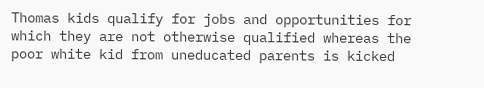Thomas kids qualify for jobs and opportunities for which they are not otherwise qualified whereas the poor white kid from uneducated parents is kicked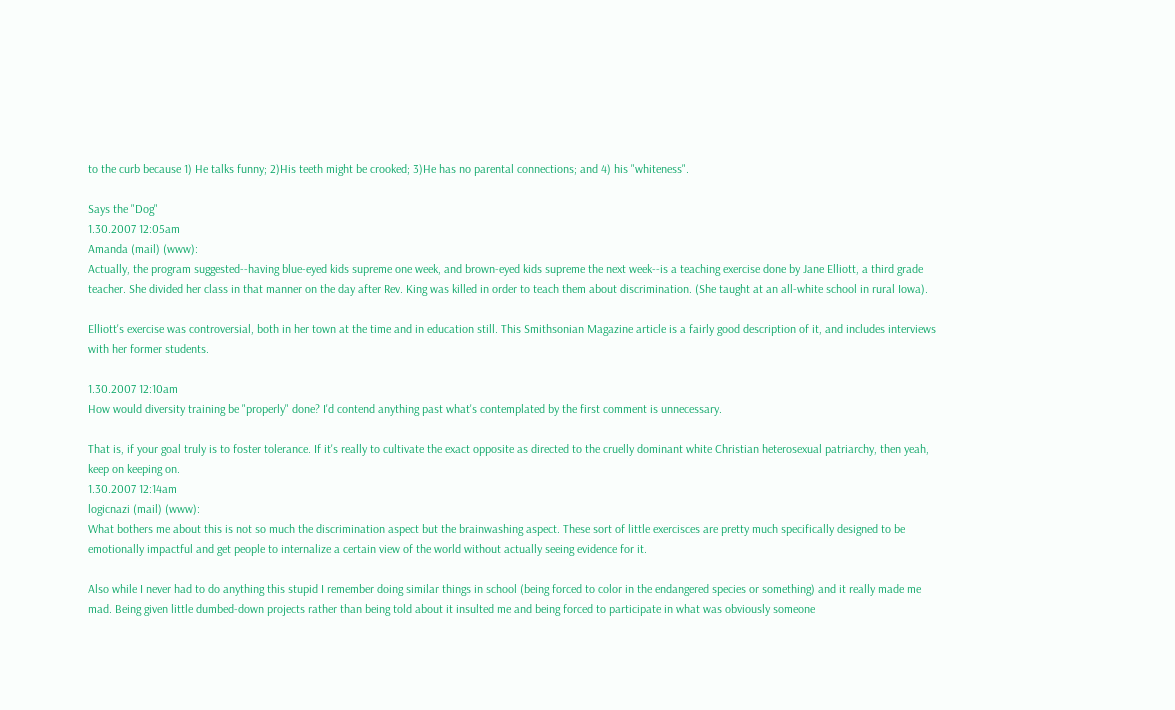to the curb because 1) He talks funny; 2)His teeth might be crooked; 3)He has no parental connections; and 4) his "whiteness".

Says the "Dog"
1.30.2007 12:05am
Amanda (mail) (www):
Actually, the program suggested--having blue-eyed kids supreme one week, and brown-eyed kids supreme the next week--is a teaching exercise done by Jane Elliott, a third grade teacher. She divided her class in that manner on the day after Rev. King was killed in order to teach them about discrimination. (She taught at an all-white school in rural Iowa).

Elliott's exercise was controversial, both in her town at the time and in education still. This Smithsonian Magazine article is a fairly good description of it, and includes interviews with her former students.

1.30.2007 12:10am
How would diversity training be "properly" done? I'd contend anything past what's contemplated by the first comment is unnecessary.

That is, if your goal truly is to foster tolerance. If it's really to cultivate the exact opposite as directed to the cruelly dominant white Christian heterosexual patriarchy, then yeah, keep on keeping on.
1.30.2007 12:14am
logicnazi (mail) (www):
What bothers me about this is not so much the discrimination aspect but the brainwashing aspect. These sort of little exercisces are pretty much specifically designed to be emotionally impactful and get people to internalize a certain view of the world without actually seeing evidence for it.

Also while I never had to do anything this stupid I remember doing similar things in school (being forced to color in the endangered species or something) and it really made me mad. Being given little dumbed-down projects rather than being told about it insulted me and being forced to participate in what was obviously someone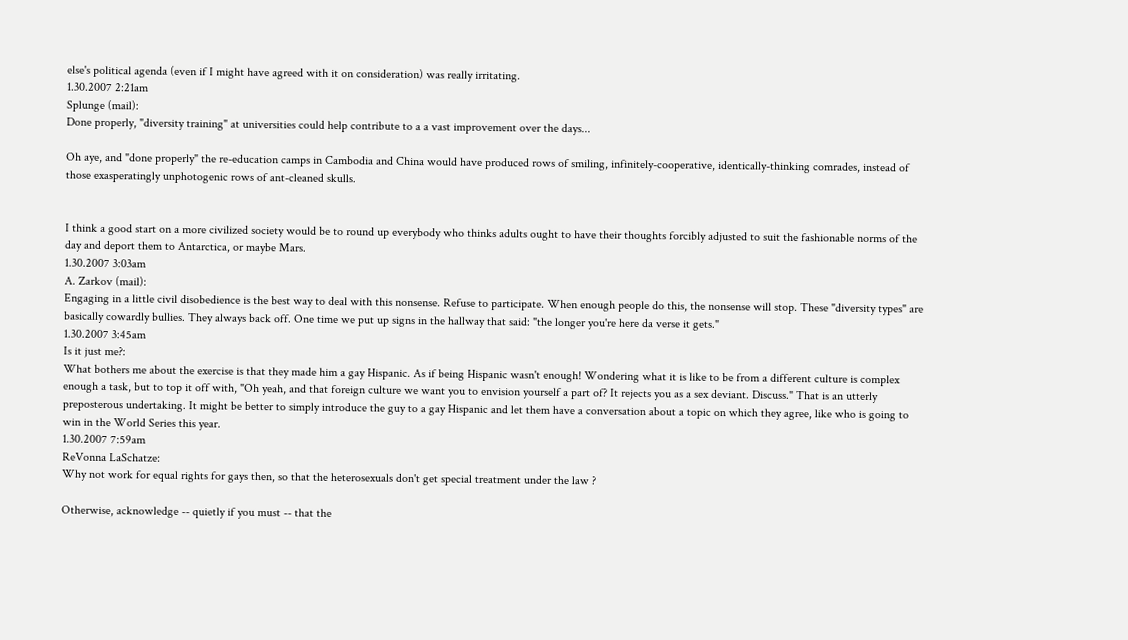else's political agenda (even if I might have agreed with it on consideration) was really irritating.
1.30.2007 2:21am
Splunge (mail):
Done properly, "diversity training" at universities could help contribute to a a vast improvement over the days...

Oh aye, and "done properly" the re-education camps in Cambodia and China would have produced rows of smiling, infinitely-cooperative, identically-thinking comrades, instead of those exasperatingly unphotogenic rows of ant-cleaned skulls.


I think a good start on a more civilized society would be to round up everybody who thinks adults ought to have their thoughts forcibly adjusted to suit the fashionable norms of the day and deport them to Antarctica, or maybe Mars.
1.30.2007 3:03am
A. Zarkov (mail):
Engaging in a little civil disobedience is the best way to deal with this nonsense. Refuse to participate. When enough people do this, the nonsense will stop. These "diversity types" are basically cowardly bullies. They always back off. One time we put up signs in the hallway that said: "the longer you're here da verse it gets."
1.30.2007 3:45am
Is it just me?:
What bothers me about the exercise is that they made him a gay Hispanic. As if being Hispanic wasn't enough! Wondering what it is like to be from a different culture is complex enough a task, but to top it off with, "Oh yeah, and that foreign culture we want you to envision yourself a part of? It rejects you as a sex deviant. Discuss." That is an utterly preposterous undertaking. It might be better to simply introduce the guy to a gay Hispanic and let them have a conversation about a topic on which they agree, like who is going to win in the World Series this year.
1.30.2007 7:59am
ReVonna LaSchatze:
Why not work for equal rights for gays then, so that the heterosexuals don't get special treatment under the law ?

Otherwise, acknowledge -- quietly if you must -- that the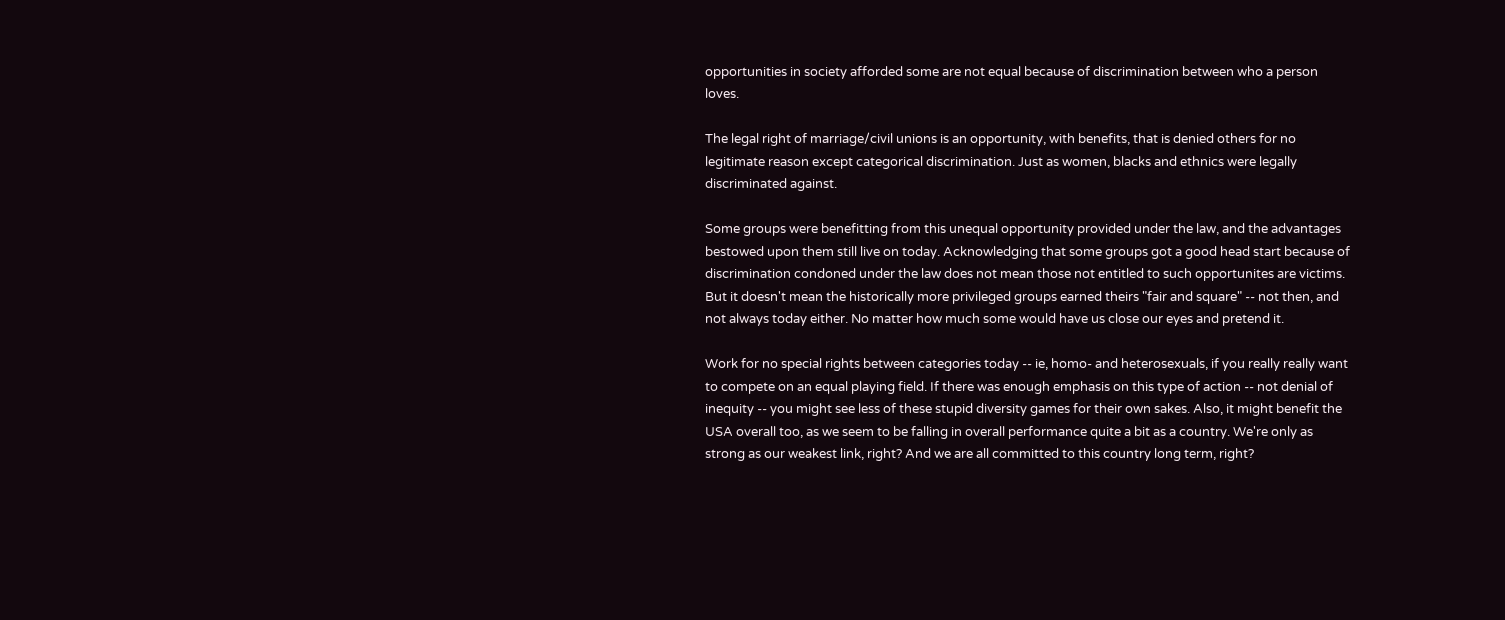opportunities in society afforded some are not equal because of discrimination between who a person loves.

The legal right of marriage/civil unions is an opportunity, with benefits, that is denied others for no legitimate reason except categorical discrimination. Just as women, blacks and ethnics were legally discriminated against.

Some groups were benefitting from this unequal opportunity provided under the law, and the advantages bestowed upon them still live on today. Acknowledging that some groups got a good head start because of discrimination condoned under the law does not mean those not entitled to such opportunites are victims. But it doesn't mean the historically more privileged groups earned theirs "fair and square" -- not then, and not always today either. No matter how much some would have us close our eyes and pretend it.

Work for no special rights between categories today -- ie, homo- and heterosexuals, if you really really want to compete on an equal playing field. If there was enough emphasis on this type of action -- not denial of inequity -- you might see less of these stupid diversity games for their own sakes. Also, it might benefit the USA overall too, as we seem to be falling in overall performance quite a bit as a country. We're only as strong as our weakest link, right? And we are all committed to this country long term, right?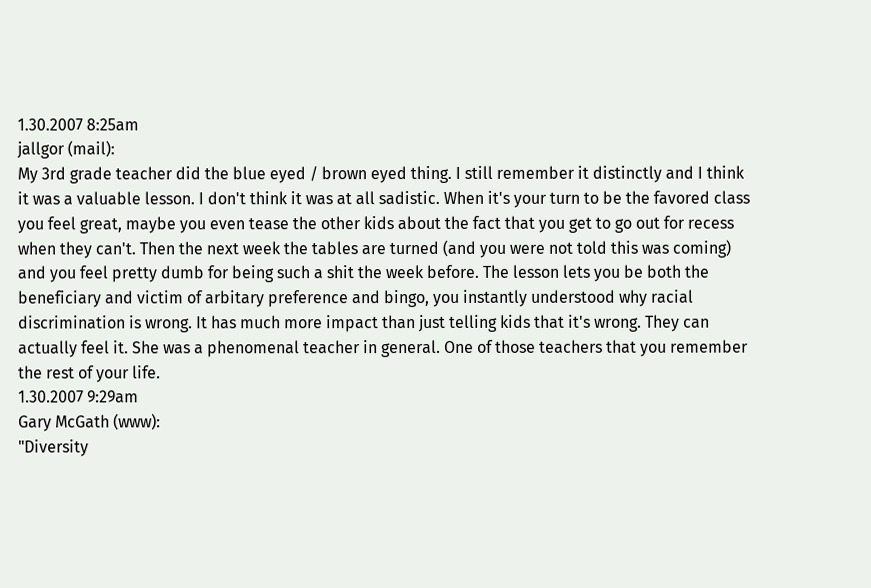1.30.2007 8:25am
jallgor (mail):
My 3rd grade teacher did the blue eyed / brown eyed thing. I still remember it distinctly and I think it was a valuable lesson. I don't think it was at all sadistic. When it's your turn to be the favored class you feel great, maybe you even tease the other kids about the fact that you get to go out for recess when they can't. Then the next week the tables are turned (and you were not told this was coming) and you feel pretty dumb for being such a shit the week before. The lesson lets you be both the beneficiary and victim of arbitary preference and bingo, you instantly understood why racial discrimination is wrong. It has much more impact than just telling kids that it's wrong. They can actually feel it. She was a phenomenal teacher in general. One of those teachers that you remember the rest of your life.
1.30.2007 9:29am
Gary McGath (www):
"Diversity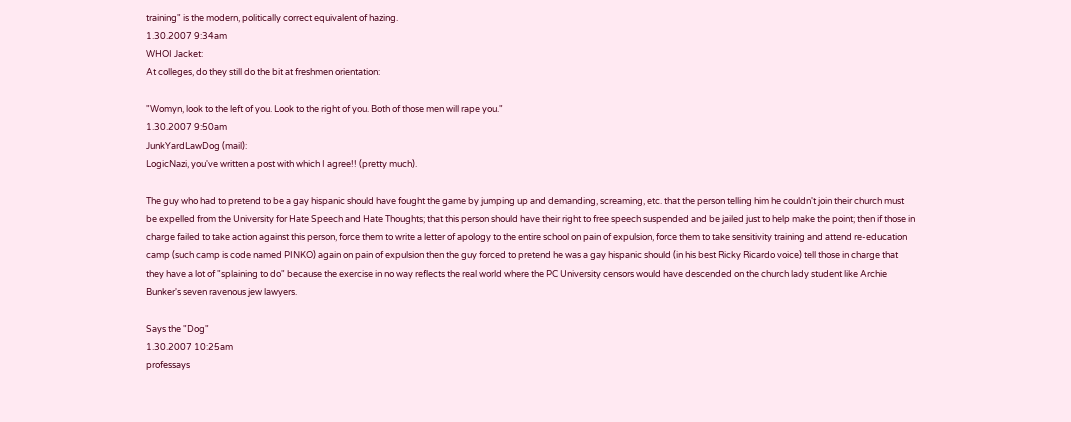training" is the modern, politically correct equivalent of hazing.
1.30.2007 9:34am
WHOI Jacket:
At colleges, do they still do the bit at freshmen orientation:

"Womyn, look to the left of you. Look to the right of you. Both of those men will rape you."
1.30.2007 9:50am
JunkYardLawDog (mail):
LogicNazi, you've written a post with which I agree!! (pretty much).

The guy who had to pretend to be a gay hispanic should have fought the game by jumping up and demanding, screaming, etc. that the person telling him he couldn't join their church must be expelled from the University for Hate Speech and Hate Thoughts; that this person should have their right to free speech suspended and be jailed just to help make the point; then if those in charge failed to take action against this person, force them to write a letter of apology to the entire school on pain of expulsion, force them to take sensitivity training and attend re-education camp (such camp is code named PINKO) again on pain of expulsion then the guy forced to pretend he was a gay hispanic should (in his best Ricky Ricardo voice) tell those in charge that they have a lot of "splaining to do" because the exercise in no way reflects the real world where the PC University censors would have descended on the church lady student like Archie Bunker's seven ravenous jew lawyers.

Says the "Dog"
1.30.2007 10:25am
professays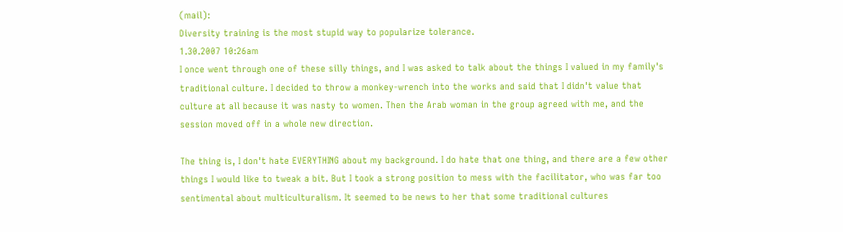(mail):
Diversity training is the most stupid way to popularize tolerance.
1.30.2007 10:26am
I once went through one of these silly things, and I was asked to talk about the things I valued in my family's traditional culture. I decided to throw a monkey-wrench into the works and said that I didn't value that culture at all because it was nasty to women. Then the Arab woman in the group agreed with me, and the session moved off in a whole new direction.

The thing is, I don't hate EVERYTHING about my background. I do hate that one thing, and there are a few other things I would like to tweak a bit. But I took a strong position to mess with the facilitator, who was far too sentimental about multiculturalism. It seemed to be news to her that some traditional cultures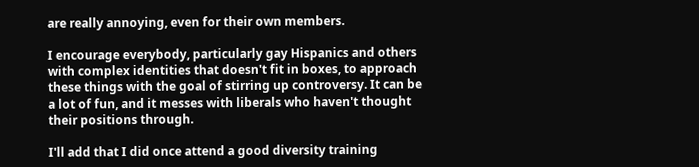are really annoying, even for their own members.

I encourage everybody, particularly gay Hispanics and others with complex identities that doesn't fit in boxes, to approach these things with the goal of stirring up controversy. It can be a lot of fun, and it messes with liberals who haven't thought their positions through.

I'll add that I did once attend a good diversity training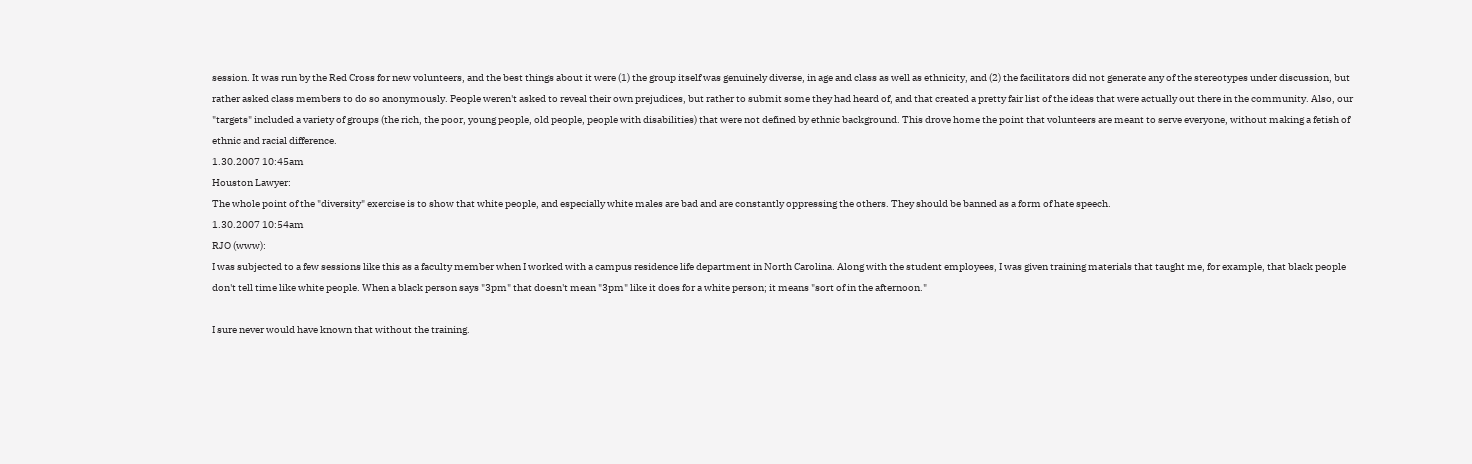session. It was run by the Red Cross for new volunteers, and the best things about it were (1) the group itself was genuinely diverse, in age and class as well as ethnicity, and (2) the facilitators did not generate any of the stereotypes under discussion, but rather asked class members to do so anonymously. People weren't asked to reveal their own prejudices, but rather to submit some they had heard of, and that created a pretty fair list of the ideas that were actually out there in the community. Also, our "targets" included a variety of groups (the rich, the poor, young people, old people, people with disabilities) that were not defined by ethnic background. This drove home the point that volunteers are meant to serve everyone, without making a fetish of ethnic and racial difference.
1.30.2007 10:45am
Houston Lawyer:
The whole point of the "diversity" exercise is to show that white people, and especially white males are bad and are constantly oppressing the others. They should be banned as a form of hate speech.
1.30.2007 10:54am
RJO (www):
I was subjected to a few sessions like this as a faculty member when I worked with a campus residence life department in North Carolina. Along with the student employees, I was given training materials that taught me, for example, that black people don't tell time like white people. When a black person says "3pm" that doesn't mean "3pm" like it does for a white person; it means "sort of in the afternoon."

I sure never would have known that without the training.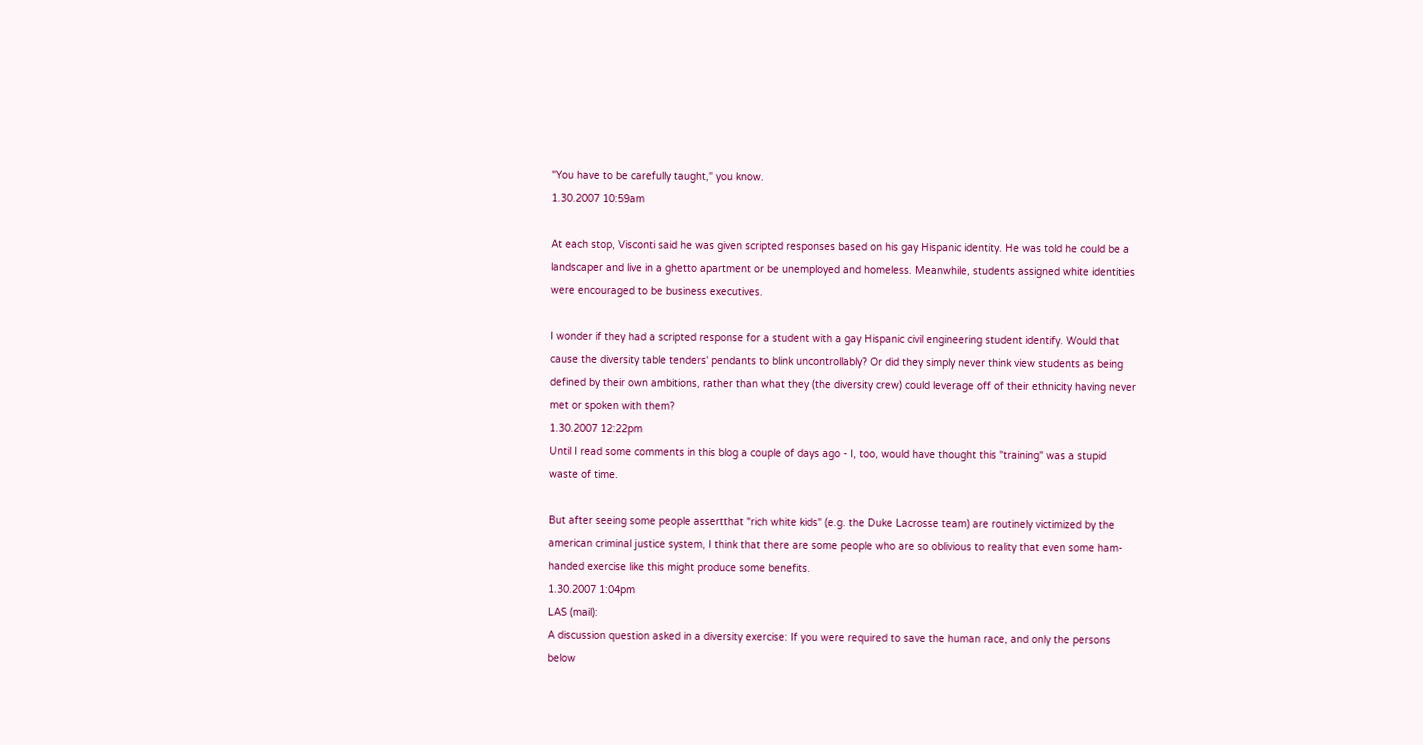"You have to be carefully taught," you know.
1.30.2007 10:59am

At each stop, Visconti said he was given scripted responses based on his gay Hispanic identity. He was told he could be a landscaper and live in a ghetto apartment or be unemployed and homeless. Meanwhile, students assigned white identities were encouraged to be business executives.

I wonder if they had a scripted response for a student with a gay Hispanic civil engineering student identify. Would that cause the diversity table tenders' pendants to blink uncontrollably? Or did they simply never think view students as being defined by their own ambitions, rather than what they (the diversity crew) could leverage off of their ethnicity having never met or spoken with them?
1.30.2007 12:22pm
Until I read some comments in this blog a couple of days ago - I, too, would have thought this "training" was a stupid waste of time.

But after seeing some people assertthat "rich white kids" (e.g. the Duke Lacrosse team) are routinely victimized by the american criminal justice system, I think that there are some people who are so oblivious to reality that even some ham-handed exercise like this might produce some benefits.
1.30.2007 1:04pm
LAS (mail):
A discussion question asked in a diversity exercise: If you were required to save the human race, and only the persons below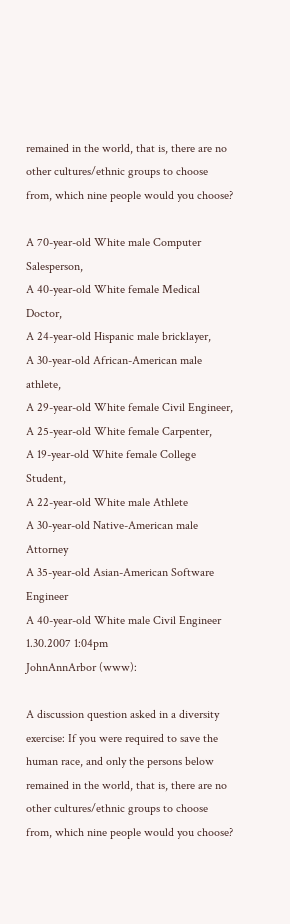remained in the world, that is, there are no other cultures/ethnic groups to choose from, which nine people would you choose?

A 70-year-old White male Computer Salesperson,
A 40-year-old White female Medical Doctor,
A 24-year-old Hispanic male bricklayer,
A 30-year-old African-American male athlete,
A 29-year-old White female Civil Engineer,
A 25-year-old White female Carpenter,
A 19-year-old White female College Student,
A 22-year-old White male Athlete
A 30-year-old Native-American male Attorney
A 35-year-old Asian-American Software Engineer
A 40-year-old White male Civil Engineer
1.30.2007 1:04pm
JohnAnnArbor (www):

A discussion question asked in a diversity exercise: If you were required to save the human race, and only the persons below remained in the world, that is, there are no other cultures/ethnic groups to choose from, which nine people would you choose?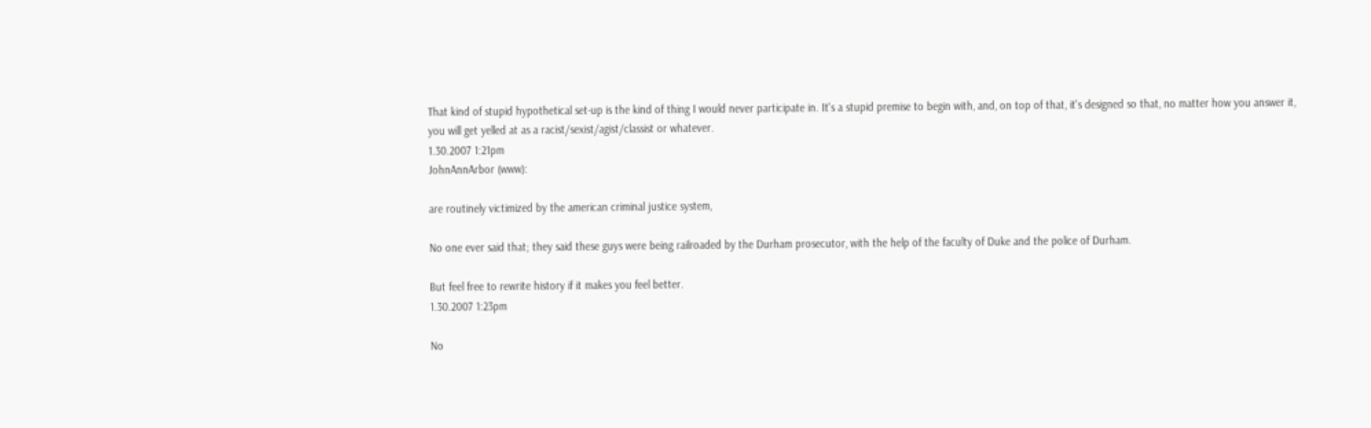That kind of stupid hypothetical set-up is the kind of thing I would never participate in. It's a stupid premise to begin with, and, on top of that, it's designed so that, no matter how you answer it, you will get yelled at as a racist/sexist/agist/classist or whatever.
1.30.2007 1:21pm
JohnAnnArbor (www):

are routinely victimized by the american criminal justice system,

No one ever said that; they said these guys were being railroaded by the Durham prosecutor, with the help of the faculty of Duke and the police of Durham.

But feel free to rewrite history if it makes you feel better.
1.30.2007 1:23pm

No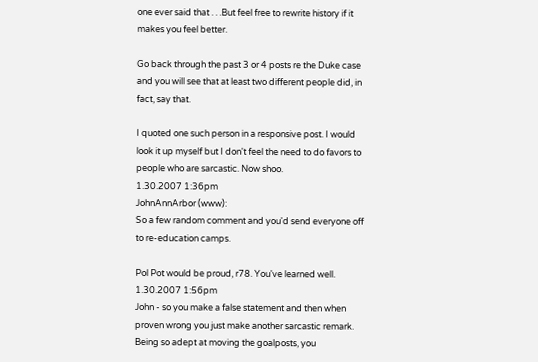one ever said that . . .But feel free to rewrite history if it makes you feel better.

Go back through the past 3 or 4 posts re the Duke case and you will see that at least two different people did, in fact, say that.

I quoted one such person in a responsive post. I would look it up myself but I don't feel the need to do favors to people who are sarcastic. Now shoo.
1.30.2007 1:36pm
JohnAnnArbor (www):
So a few random comment and you'd send everyone off to re-education camps.

Pol Pot would be proud, r78. You've learned well.
1.30.2007 1:56pm
John - so you make a false statement and then when proven wrong you just make another sarcastic remark. Being so adept at moving the goalposts, you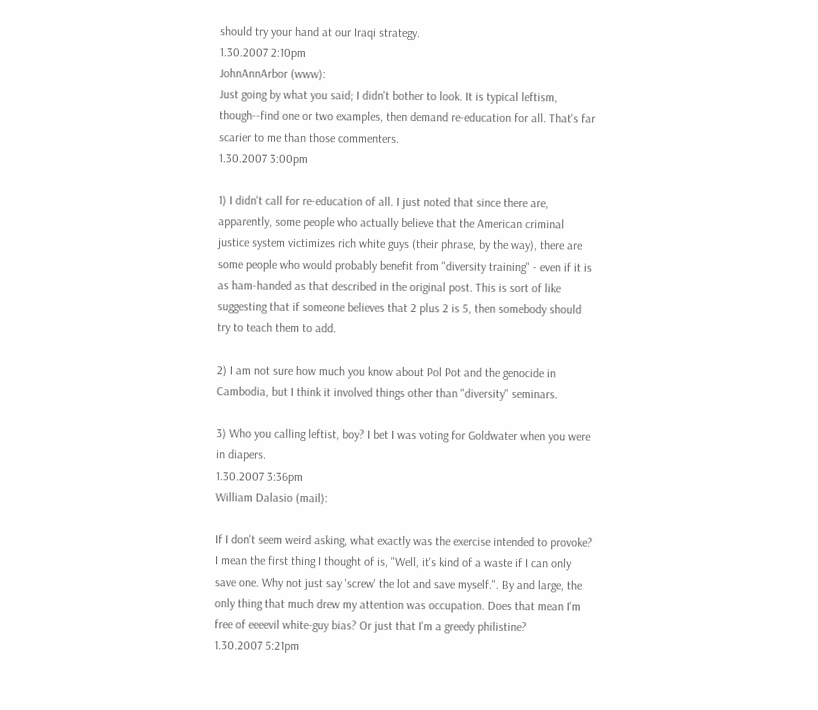should try your hand at our Iraqi strategy.
1.30.2007 2:10pm
JohnAnnArbor (www):
Just going by what you said; I didn't bother to look. It is typical leftism, though--find one or two examples, then demand re-education for all. That's far scarier to me than those commenters.
1.30.2007 3:00pm

1) I didn't call for re-education of all. I just noted that since there are, apparently, some people who actually believe that the American criminal justice system victimizes rich white guys (their phrase, by the way), there are some people who would probably benefit from "diversity training" - even if it is as ham-handed as that described in the original post. This is sort of like suggesting that if someone believes that 2 plus 2 is 5, then somebody should try to teach them to add.

2) I am not sure how much you know about Pol Pot and the genocide in Cambodia, but I think it involved things other than "diversity" seminars.

3) Who you calling leftist, boy? I bet I was voting for Goldwater when you were in diapers.
1.30.2007 3:36pm
William Dalasio (mail):

If I don't seem weird asking, what exactly was the exercise intended to provoke? I mean the first thing I thought of is, "Well, it's kind of a waste if I can only save one. Why not just say 'screw' the lot and save myself.". By and large, the only thing that much drew my attention was occupation. Does that mean I'm free of eeeevil white-guy bias? Or just that I'm a greedy philistine?
1.30.2007 5:21pm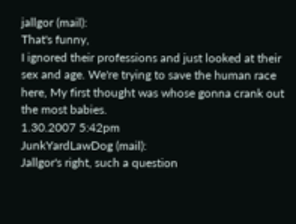jallgor (mail):
That's funny,
I ignored their professions and just looked at their sex and age. We're trying to save the human race here, My first thought was whose gonna crank out the most babies.
1.30.2007 5:42pm
JunkYardLawDog (mail):
Jallgor's right, such a question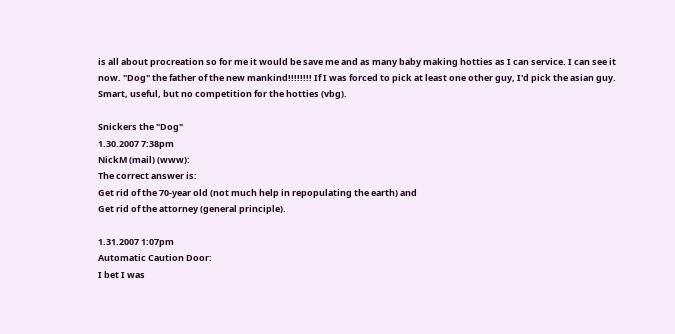is all about procreation so for me it would be save me and as many baby making hotties as I can service. I can see it now. "Dog" the father of the new mankind!!!!!!!! If I was forced to pick at least one other guy, I'd pick the asian guy. Smart, useful, but no competition for the hotties (vbg).

Snickers the "Dog"
1.30.2007 7:38pm
NickM (mail) (www):
The correct answer is:
Get rid of the 70-year old (not much help in repopulating the earth) and
Get rid of the attorney (general principle).

1.31.2007 1:07pm
Automatic Caution Door:
I bet I was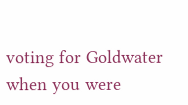voting for Goldwater when you were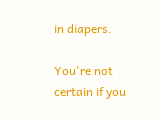in diapers.

You're not certain if you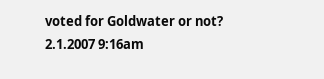voted for Goldwater or not?
2.1.2007 9:16am